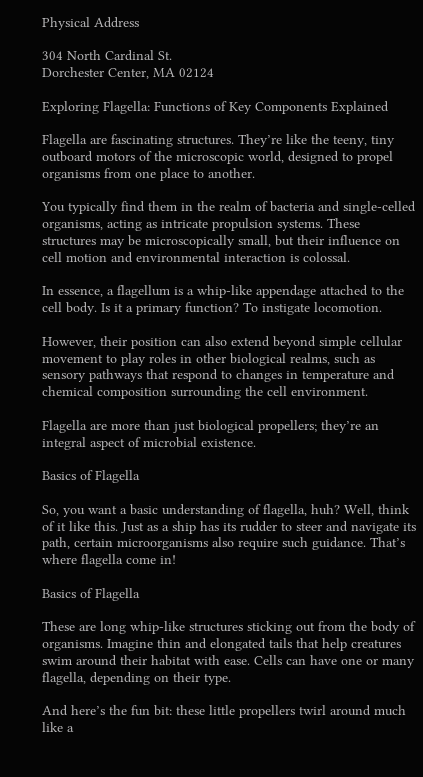Physical Address

304 North Cardinal St.
Dorchester Center, MA 02124

Exploring Flagella: Functions of Key Components Explained

Flagella are fascinating structures. They’re like the teeny, tiny outboard motors of the microscopic world, designed to propel organisms from one place to another.

You typically find them in the realm of bacteria and single-celled organisms, acting as intricate propulsion systems. These structures may be microscopically small, but their influence on cell motion and environmental interaction is colossal.

In essence, a flagellum is a whip-like appendage attached to the cell body. Is it a primary function? To instigate locomotion.

However, their position can also extend beyond simple cellular movement to play roles in other biological realms, such as sensory pathways that respond to changes in temperature and chemical composition surrounding the cell environment.

Flagella are more than just biological propellers; they’re an integral aspect of microbial existence.

Basics of Flagella

So, you want a basic understanding of flagella, huh? Well, think of it like this. Just as a ship has its rudder to steer and navigate its path, certain microorganisms also require such guidance. That’s where flagella come in!

Basics of Flagella

These are long whip-like structures sticking out from the body of organisms. Imagine thin and elongated tails that help creatures swim around their habitat with ease. Cells can have one or many flagella, depending on their type.

And here’s the fun bit: these little propellers twirl around much like a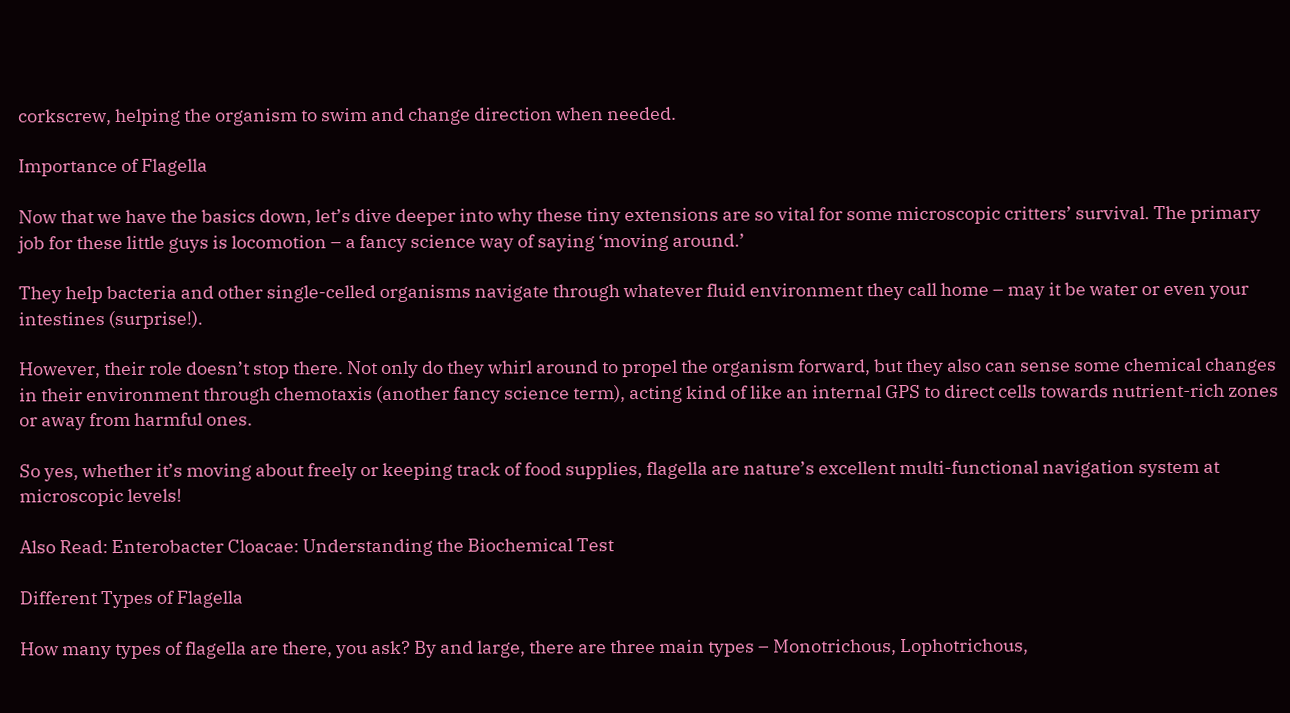corkscrew, helping the organism to swim and change direction when needed.

Importance of Flagella

Now that we have the basics down, let’s dive deeper into why these tiny extensions are so vital for some microscopic critters’ survival. The primary job for these little guys is locomotion – a fancy science way of saying ‘moving around.’

They help bacteria and other single-celled organisms navigate through whatever fluid environment they call home – may it be water or even your intestines (surprise!).

However, their role doesn’t stop there. Not only do they whirl around to propel the organism forward, but they also can sense some chemical changes in their environment through chemotaxis (another fancy science term), acting kind of like an internal GPS to direct cells towards nutrient-rich zones or away from harmful ones.

So yes, whether it’s moving about freely or keeping track of food supplies, flagella are nature’s excellent multi-functional navigation system at microscopic levels!

Also Read: Enterobacter Cloacae: Understanding the Biochemical Test

Different Types of Flagella

How many types of flagella are there, you ask? By and large, there are three main types – Monotrichous, Lophotrichous,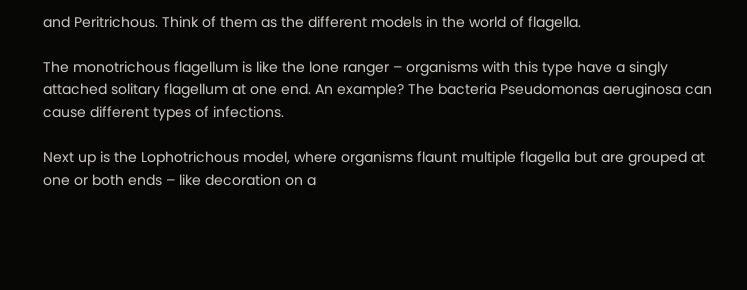and Peritrichous. Think of them as the different models in the world of flagella.

The monotrichous flagellum is like the lone ranger – organisms with this type have a singly attached solitary flagellum at one end. An example? The bacteria Pseudomonas aeruginosa can cause different types of infections.

Next up is the Lophotrichous model, where organisms flaunt multiple flagella but are grouped at one or both ends – like decoration on a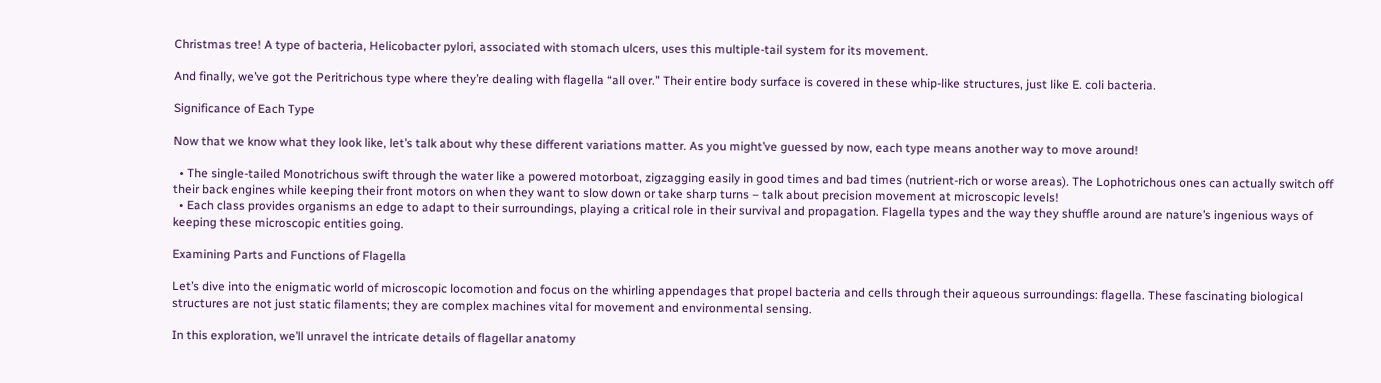Christmas tree! A type of bacteria, Helicobacter pylori, associated with stomach ulcers, uses this multiple-tail system for its movement.

And finally, we’ve got the Peritrichous type where they’re dealing with flagella “all over.” Their entire body surface is covered in these whip-like structures, just like E. coli bacteria.

Significance of Each Type

Now that we know what they look like, let’s talk about why these different variations matter. As you might’ve guessed by now, each type means another way to move around!

  • The single-tailed Monotrichous swift through the water like a powered motorboat, zigzagging easily in good times and bad times (nutrient-rich or worse areas). The Lophotrichous ones can actually switch off their back engines while keeping their front motors on when they want to slow down or take sharp turns – talk about precision movement at microscopic levels!
  • Each class provides organisms an edge to adapt to their surroundings, playing a critical role in their survival and propagation. Flagella types and the way they shuffle around are nature’s ingenious ways of keeping these microscopic entities going.

Examining Parts and Functions of Flagella

Let’s dive into the enigmatic world of microscopic locomotion and focus on the whirling appendages that propel bacteria and cells through their aqueous surroundings: flagella. These fascinating biological structures are not just static filaments; they are complex machines vital for movement and environmental sensing.

In this exploration, we’ll unravel the intricate details of flagellar anatomy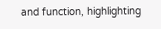and function, highlighting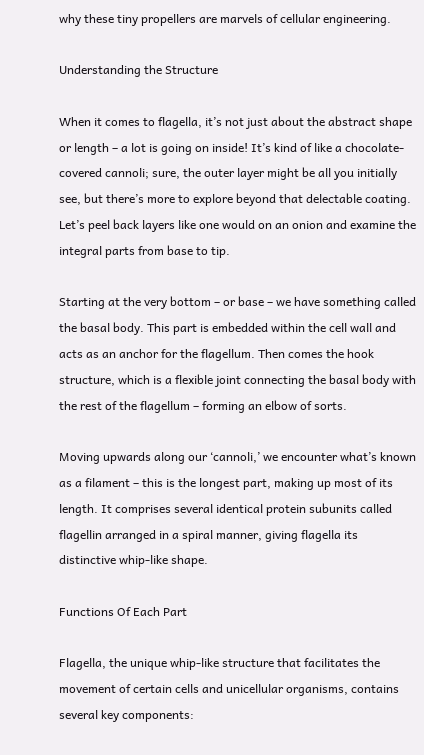why these tiny propellers are marvels of cellular engineering.

Understanding the Structure

When it comes to flagella, it’s not just about the abstract shape or length – a lot is going on inside! It’s kind of like a chocolate-covered cannoli; sure, the outer layer might be all you initially see, but there’s more to explore beyond that delectable coating. Let’s peel back layers like one would on an onion and examine the integral parts from base to tip.

Starting at the very bottom – or base – we have something called the basal body. This part is embedded within the cell wall and acts as an anchor for the flagellum. Then comes the hook structure, which is a flexible joint connecting the basal body with the rest of the flagellum – forming an elbow of sorts.

Moving upwards along our ‘cannoli,’ we encounter what’s known as a filament – this is the longest part, making up most of its length. It comprises several identical protein subunits called flagellin arranged in a spiral manner, giving flagella its distinctive whip-like shape.

Functions Of Each Part

Flagella, the unique whip-like structure that facilitates the movement of certain cells and unicellular organisms, contains several key components: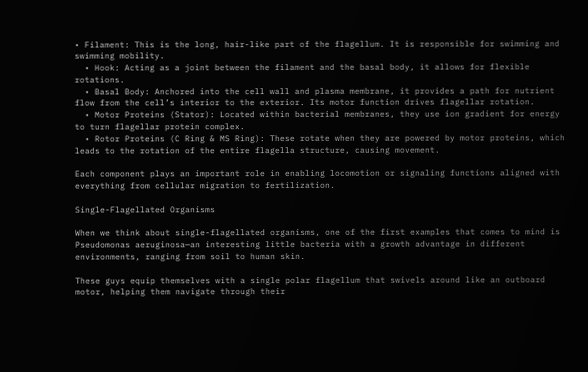• Filament: This is the long, hair-like part of the flagellum. It is responsible for swimming and swimming mobility.
  • Hook: Acting as a joint between the filament and the basal body, it allows for flexible rotations.
  • Basal Body: Anchored into the cell wall and plasma membrane, it provides a path for nutrient flow from the cell’s interior to the exterior. Its motor function drives flagellar rotation.
  • Motor Proteins (Stator): Located within bacterial membranes, they use ion gradient for energy to turn flagellar protein complex.
  • Rotor Proteins (C Ring & MS Ring): These rotate when they are powered by motor proteins, which leads to the rotation of the entire flagella structure, causing movement.

Each component plays an important role in enabling locomotion or signaling functions aligned with everything from cellular migration to fertilization.

Single-Flagellated Organisms

When we think about single-flagellated organisms, one of the first examples that comes to mind is Pseudomonas aeruginosa—an interesting little bacteria with a growth advantage in different environments, ranging from soil to human skin.

These guys equip themselves with a single polar flagellum that swivels around like an outboard motor, helping them navigate through their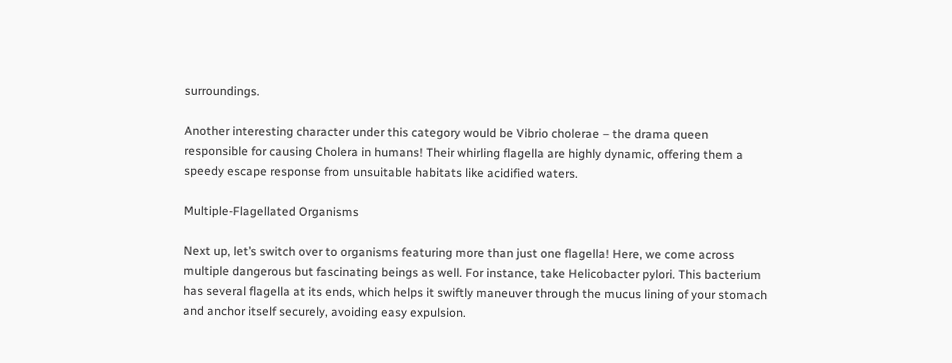surroundings.

Another interesting character under this category would be Vibrio cholerae – the drama queen responsible for causing Cholera in humans! Their whirling flagella are highly dynamic, offering them a speedy escape response from unsuitable habitats like acidified waters.

Multiple-Flagellated Organisms

Next up, let’s switch over to organisms featuring more than just one flagella! Here, we come across multiple dangerous but fascinating beings as well. For instance, take Helicobacter pylori. This bacterium has several flagella at its ends, which helps it swiftly maneuver through the mucus lining of your stomach and anchor itself securely, avoiding easy expulsion.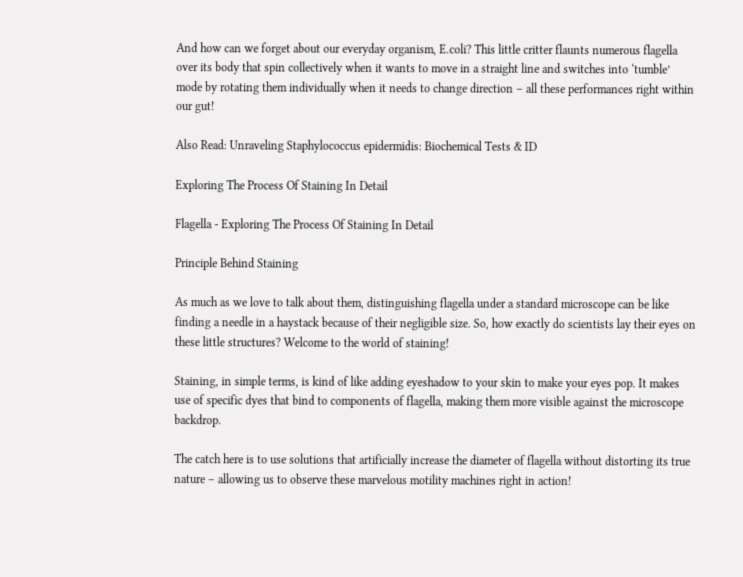And how can we forget about our everyday organism, E.coli? This little critter flaunts numerous flagella over its body that spin collectively when it wants to move in a straight line and switches into ‘tumble’ mode by rotating them individually when it needs to change direction – all these performances right within our gut!

Also Read: Unraveling Staphylococcus epidermidis: Biochemical Tests & ID

Exploring The Process Of Staining In Detail

Flagella - Exploring The Process Of Staining In Detail

Principle Behind Staining

As much as we love to talk about them, distinguishing flagella under a standard microscope can be like finding a needle in a haystack because of their negligible size. So, how exactly do scientists lay their eyes on these little structures? Welcome to the world of staining!

Staining, in simple terms, is kind of like adding eyeshadow to your skin to make your eyes pop. It makes use of specific dyes that bind to components of flagella, making them more visible against the microscope backdrop.

The catch here is to use solutions that artificially increase the diameter of flagella without distorting its true nature – allowing us to observe these marvelous motility machines right in action!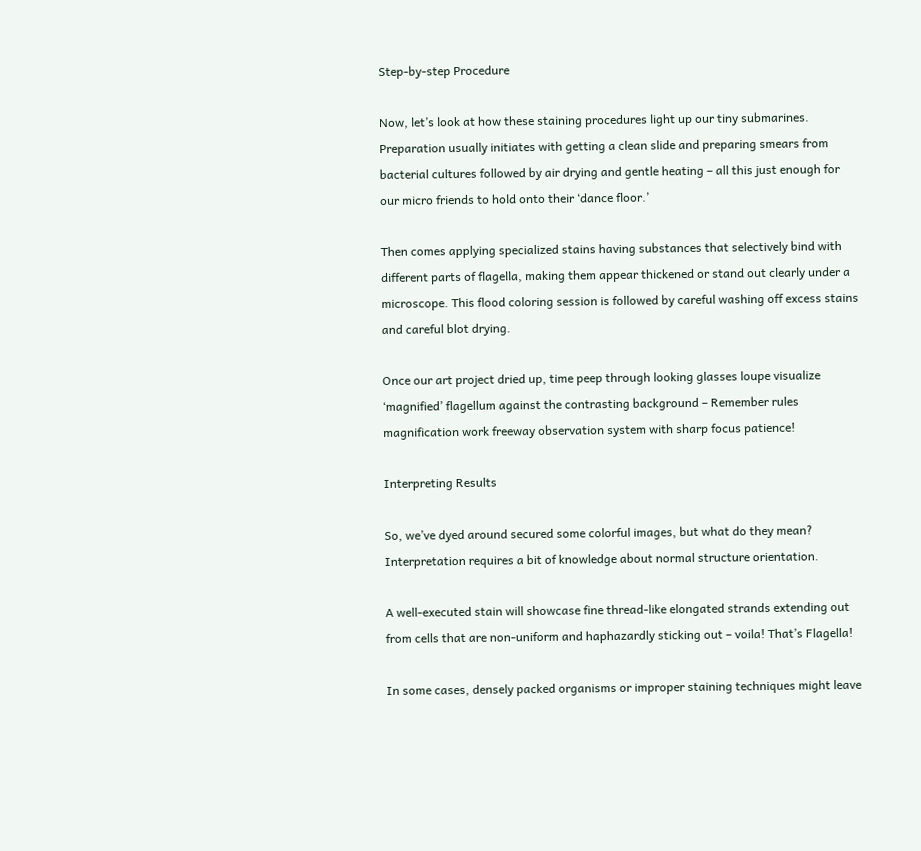Step-by-step Procedure

Now, let’s look at how these staining procedures light up our tiny submarines. Preparation usually initiates with getting a clean slide and preparing smears from bacterial cultures followed by air drying and gentle heating – all this just enough for our micro friends to hold onto their ‘dance floor.’

Then comes applying specialized stains having substances that selectively bind with different parts of flagella, making them appear thickened or stand out clearly under a microscope. This flood coloring session is followed by careful washing off excess stains and careful blot drying.

Once our art project dried up, time peep through looking glasses loupe visualize ‘magnified’ flagellum against the contrasting background – Remember rules magnification work freeway observation system with sharp focus patience!

Interpreting Results

So, we’ve dyed around secured some colorful images, but what do they mean? Interpretation requires a bit of knowledge about normal structure orientation.

A well-executed stain will showcase fine thread-like elongated strands extending out from cells that are non-uniform and haphazardly sticking out – voila! That’s Flagella!

In some cases, densely packed organisms or improper staining techniques might leave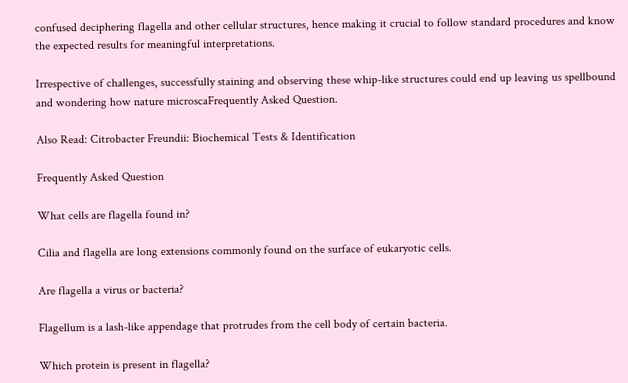confused deciphering flagella and other cellular structures, hence making it crucial to follow standard procedures and know the expected results for meaningful interpretations.

Irrespective of challenges, successfully staining and observing these whip-like structures could end up leaving us spellbound and wondering how nature microscaFrequently Asked Question.

Also Read: Citrobacter Freundii: Biochemical Tests & Identification

Frequently Asked Question

What cells are flagella found in?

Cilia and flagella are long extensions commonly found on the surface of eukaryotic cells.

Are flagella a virus or bacteria?

Flagellum is a lash-like appendage that protrudes from the cell body of certain bacteria.

Which protein is present in flagella?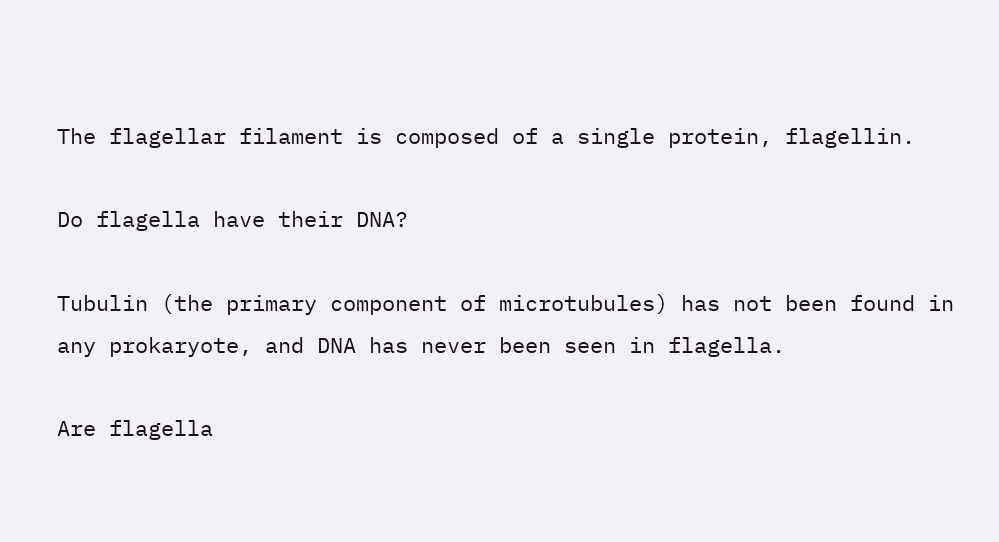The flagellar filament is composed of a single protein, flagellin.

Do flagella have their DNA?

Tubulin (the primary component of microtubules) has not been found in any prokaryote, and DNA has never been seen in flagella.

Are flagella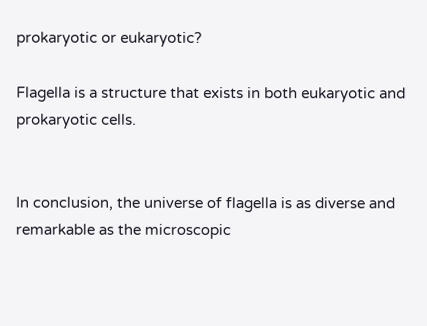prokaryotic or eukaryotic?

Flagella is a structure that exists in both eukaryotic and prokaryotic cells.


In conclusion, the universe of flagella is as diverse and remarkable as the microscopic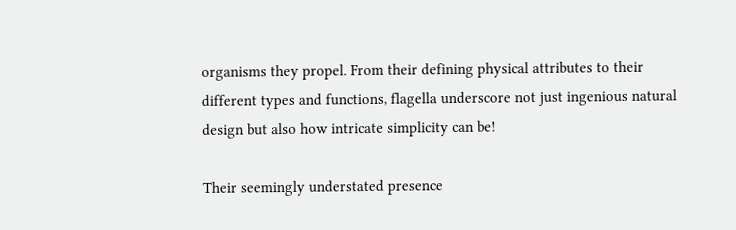organisms they propel. From their defining physical attributes to their different types and functions, flagella underscore not just ingenious natural design but also how intricate simplicity can be!

Their seemingly understated presence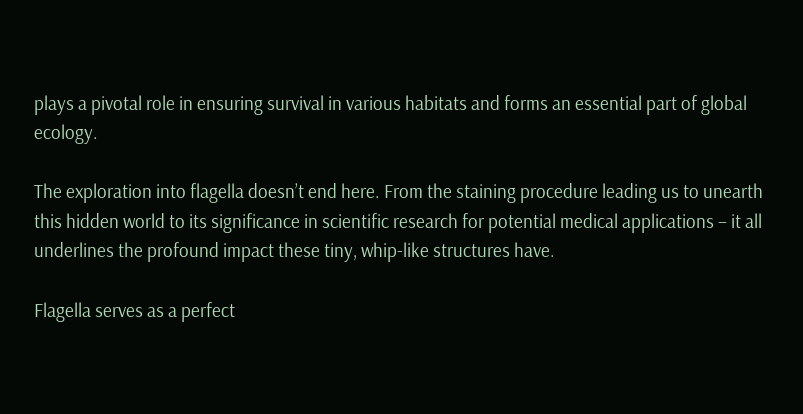plays a pivotal role in ensuring survival in various habitats and forms an essential part of global ecology.

The exploration into flagella doesn’t end here. From the staining procedure leading us to unearth this hidden world to its significance in scientific research for potential medical applications – it all underlines the profound impact these tiny, whip-like structures have.

Flagella serves as a perfect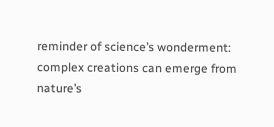reminder of science’s wonderment: complex creations can emerge from nature’s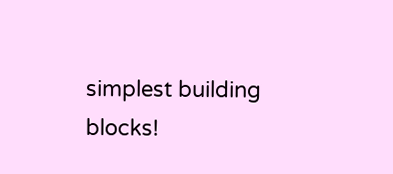simplest building blocks!